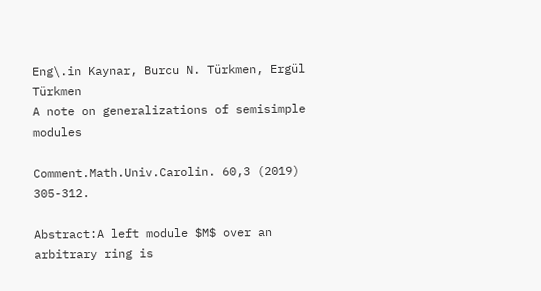Eng\.in Kaynar, Burcu N. Türkmen, Ergül Türkmen
A note on generalizations of semisimple modules

Comment.Math.Univ.Carolin. 60,3 (2019) 305-312.

Abstract:A left module $M$ over an arbitrary ring is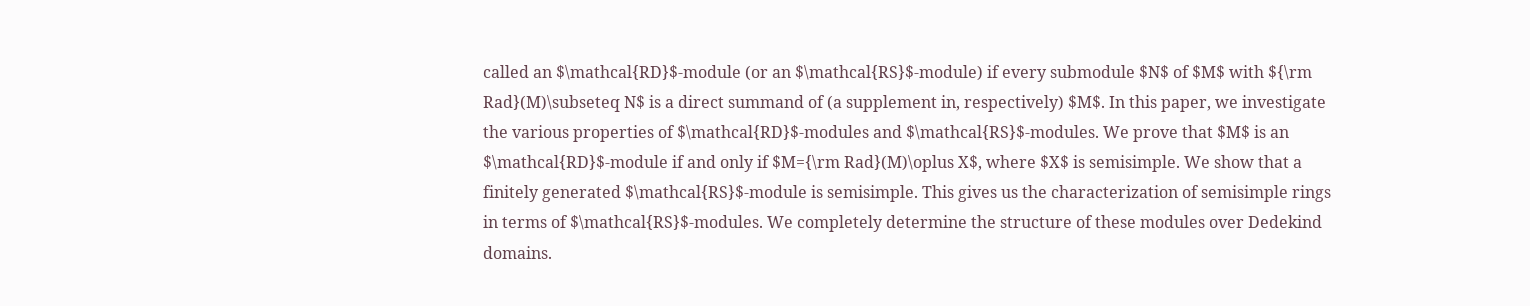called an $\mathcal{RD}$-module (or an $\mathcal{RS}$-module) if every submodule $N$ of $M$ with ${\rm Rad}(M)\subseteq N$ is a direct summand of (a supplement in, respectively) $M$. In this paper, we investigate the various properties of $\mathcal{RD}$-modules and $\mathcal{RS}$-modules. We prove that $M$ is an $\mathcal{RD}$-module if and only if $M={\rm Rad}(M)\oplus X$, where $X$ is semisimple. We show that a finitely generated $\mathcal{RS}$-module is semisimple. This gives us the characterization of semisimple rings in terms of $\mathcal{RS}$-modules. We completely determine the structure of these modules over Dedekind domains.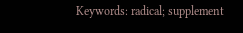Keywords: radical; supplement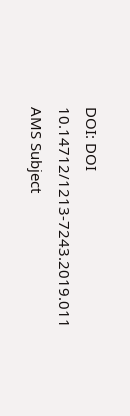DOI: DOI 10.14712/1213-7243.2019.011
AMS Subject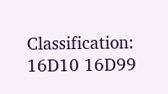Classification: 16D10 16D99